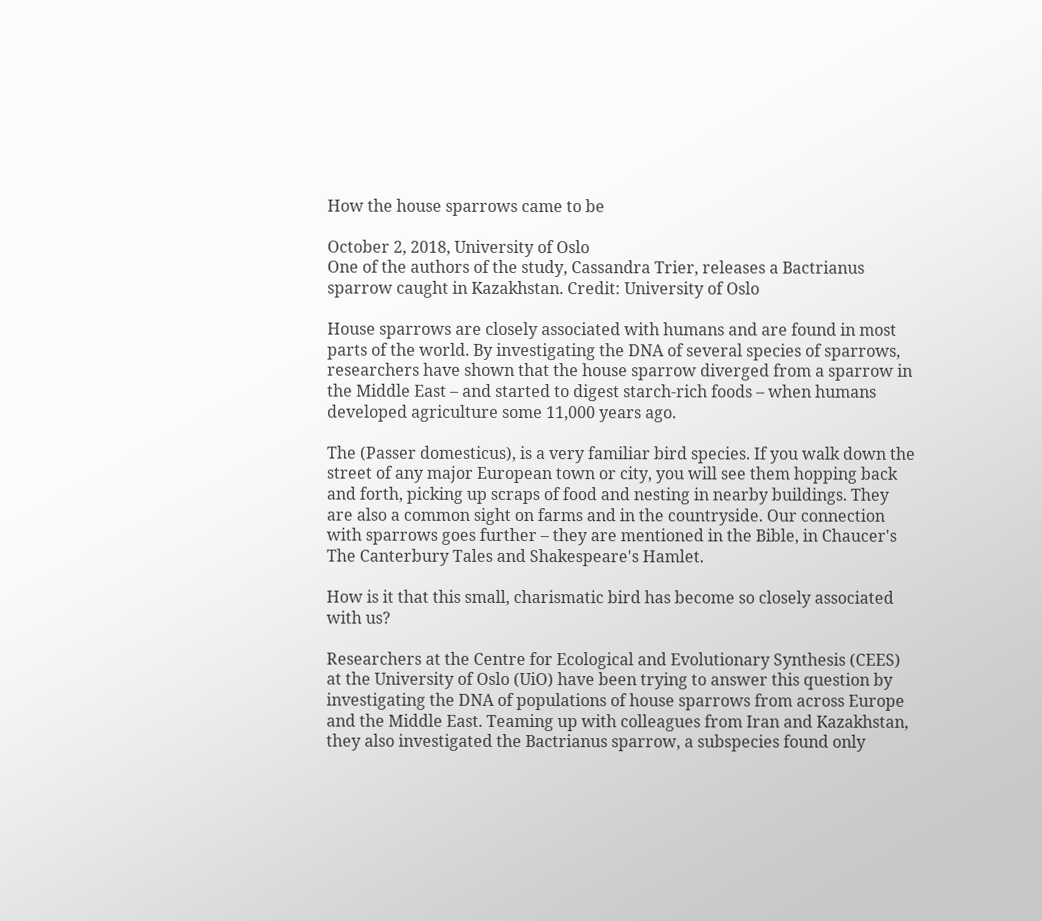How the house sparrows came to be

October 2, 2018, University of Oslo
One of the authors of the study, Cassandra Trier, releases a Bactrianus sparrow caught in Kazakhstan. Credit: University of Oslo

House sparrows are closely associated with humans and are found in most parts of the world. By investigating the DNA of several species of sparrows, researchers have shown that the house sparrow diverged from a sparrow in the Middle East – and started to digest starch-rich foods – when humans developed agriculture some 11,000 years ago.

The (Passer domesticus), is a very familiar bird species. If you walk down the street of any major European town or city, you will see them hopping back and forth, picking up scraps of food and nesting in nearby buildings. They are also a common sight on farms and in the countryside. Our connection with sparrows goes further – they are mentioned in the Bible, in Chaucer's The Canterbury Tales and Shakespeare's Hamlet.

How is it that this small, charismatic bird has become so closely associated with us?

Researchers at the Centre for Ecological and Evolutionary Synthesis (CEES) at the University of Oslo (UiO) have been trying to answer this question by investigating the DNA of populations of house sparrows from across Europe and the Middle East. Teaming up with colleagues from Iran and Kazakhstan, they also investigated the Bactrianus sparrow, a subspecies found only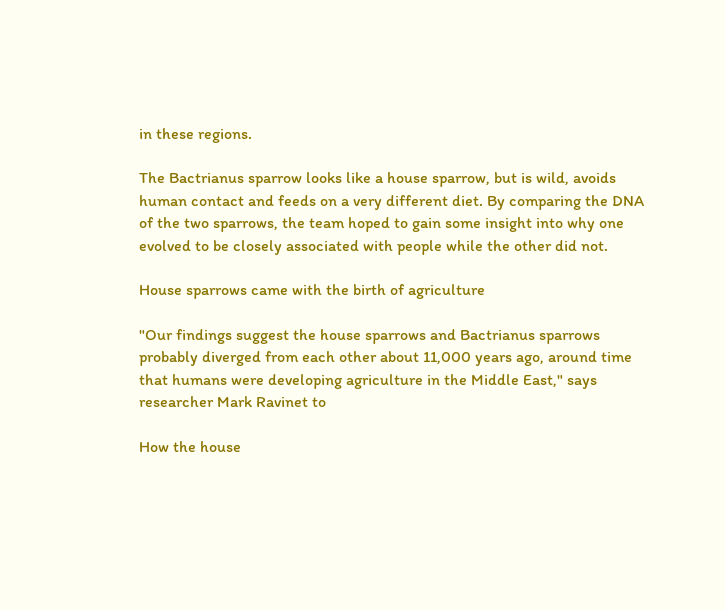in these regions.

The Bactrianus sparrow looks like a house sparrow, but is wild, avoids human contact and feeds on a very different diet. By comparing the DNA of the two sparrows, the team hoped to gain some insight into why one evolved to be closely associated with people while the other did not.

House sparrows came with the birth of agriculture

"Our findings suggest the house sparrows and Bactrianus sparrows probably diverged from each other about 11,000 years ago, around time that humans were developing agriculture in the Middle East," says researcher Mark Ravinet to

How the house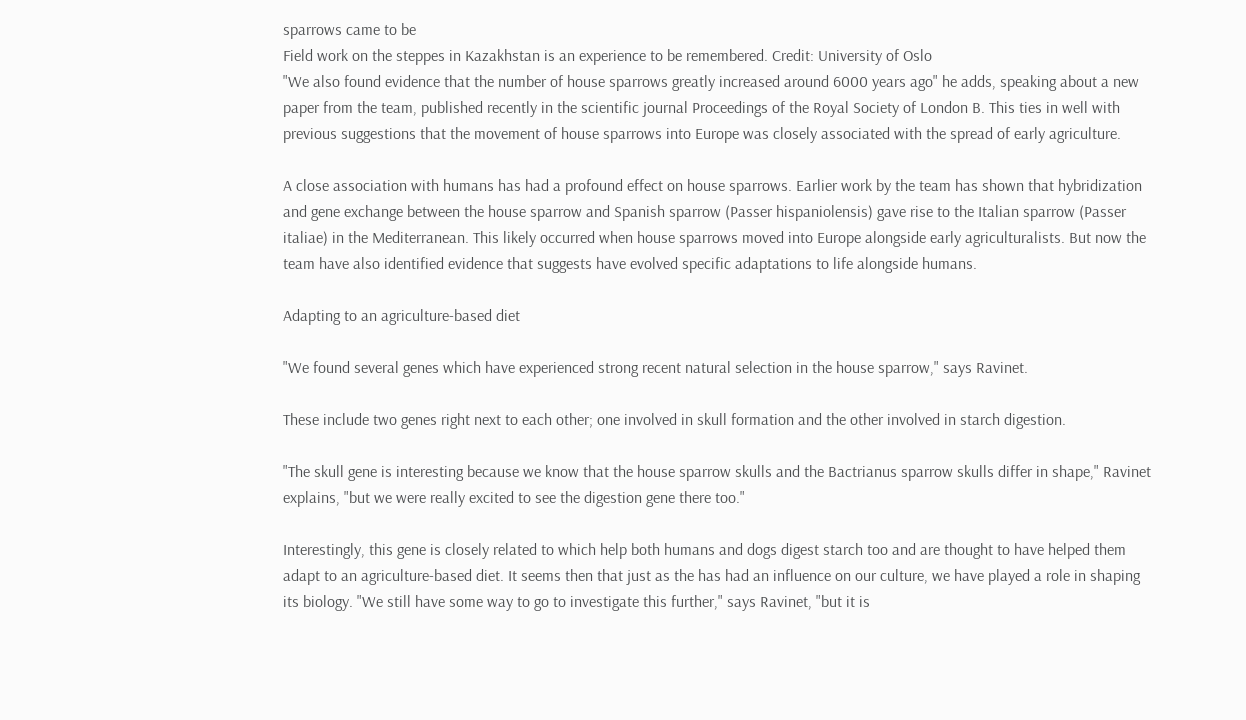sparrows came to be
Field work on the steppes in Kazakhstan is an experience to be remembered. Credit: University of Oslo
"We also found evidence that the number of house sparrows greatly increased around 6000 years ago" he adds, speaking about a new paper from the team, published recently in the scientific journal Proceedings of the Royal Society of London B. This ties in well with previous suggestions that the movement of house sparrows into Europe was closely associated with the spread of early agriculture.

A close association with humans has had a profound effect on house sparrows. Earlier work by the team has shown that hybridization and gene exchange between the house sparrow and Spanish sparrow (Passer hispaniolensis) gave rise to the Italian sparrow (Passer italiae) in the Mediterranean. This likely occurred when house sparrows moved into Europe alongside early agriculturalists. But now the team have also identified evidence that suggests have evolved specific adaptations to life alongside humans.

Adapting to an agriculture-based diet

"We found several genes which have experienced strong recent natural selection in the house sparrow," says Ravinet.

These include two genes right next to each other; one involved in skull formation and the other involved in starch digestion.

"The skull gene is interesting because we know that the house sparrow skulls and the Bactrianus sparrow skulls differ in shape," Ravinet explains, "but we were really excited to see the digestion gene there too."

Interestingly, this gene is closely related to which help both humans and dogs digest starch too and are thought to have helped them adapt to an agriculture-based diet. It seems then that just as the has had an influence on our culture, we have played a role in shaping its biology. "We still have some way to go to investigate this further," says Ravinet, "but it is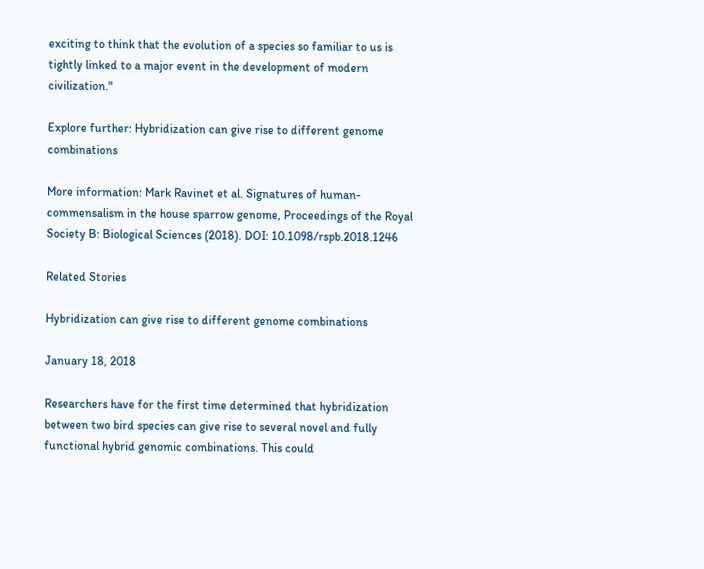exciting to think that the evolution of a species so familiar to us is tightly linked to a major event in the development of modern civilization."

Explore further: Hybridization can give rise to different genome combinations

More information: Mark Ravinet et al. Signatures of human-commensalism in the house sparrow genome, Proceedings of the Royal Society B: Biological Sciences (2018). DOI: 10.1098/rspb.2018.1246

Related Stories

Hybridization can give rise to different genome combinations

January 18, 2018

Researchers have for the first time determined that hybridization between two bird species can give rise to several novel and fully functional hybrid genomic combinations. This could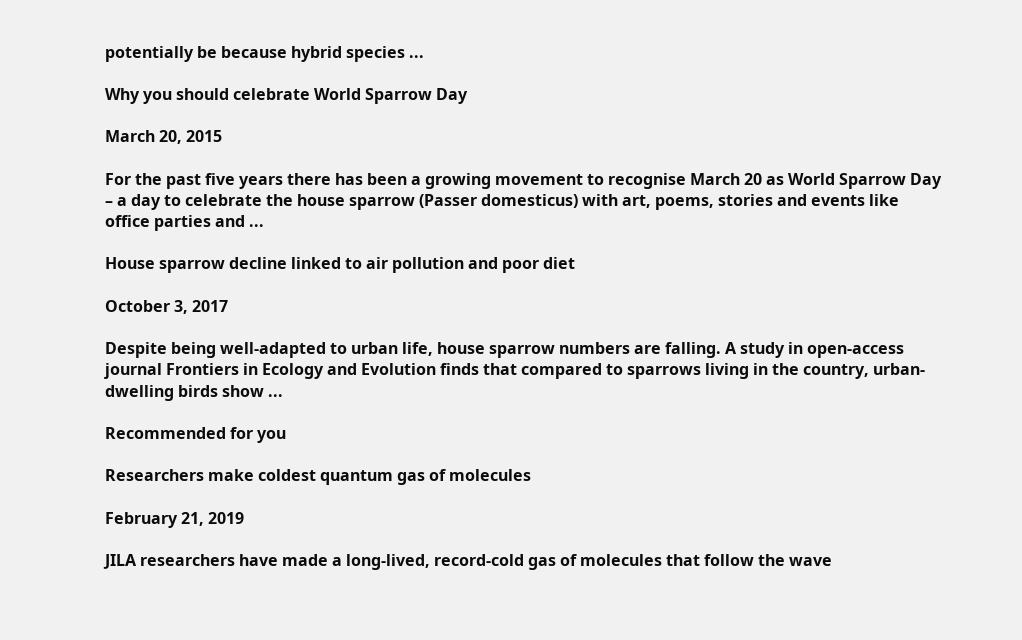potentially be because hybrid species ...

Why you should celebrate World Sparrow Day

March 20, 2015

For the past five years there has been a growing movement to recognise March 20 as World Sparrow Day – a day to celebrate the house sparrow (Passer domesticus) with art, poems, stories and events like office parties and ...

House sparrow decline linked to air pollution and poor diet

October 3, 2017

Despite being well-adapted to urban life, house sparrow numbers are falling. A study in open-access journal Frontiers in Ecology and Evolution finds that compared to sparrows living in the country, urban-dwelling birds show ...

Recommended for you

Researchers make coldest quantum gas of molecules

February 21, 2019

JILA researchers have made a long-lived, record-cold gas of molecules that follow the wave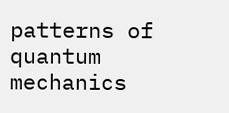patterns of quantum mechanics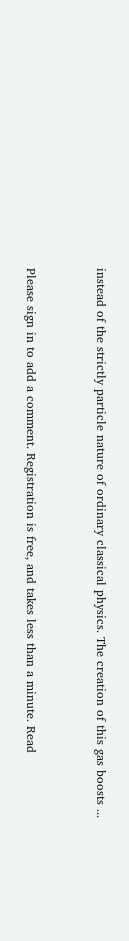instead of the strictly particle nature of ordinary classical physics. The creation of this gas boosts ...


Please sign in to add a comment. Registration is free, and takes less than a minute. Read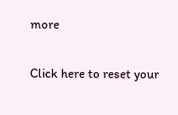more

Click here to reset your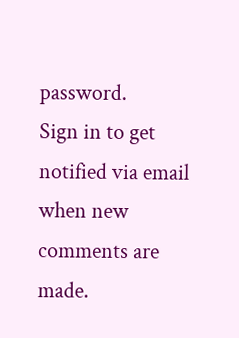password.
Sign in to get notified via email when new comments are made.